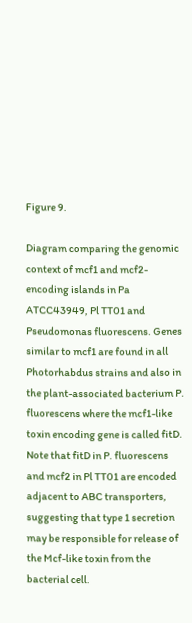Figure 9.

Diagram comparing the genomic context of mcf1 and mcf2-encoding islands in Pa ATCC43949, Pl TT01 and Pseudomonas fluorescens. Genes similar to mcf1 are found in all Photorhabdus strains and also in the plant-associated bacterium P. fluorescens where the mcf1-like toxin encoding gene is called fitD. Note that fitD in P. fluorescens and mcf2 in Pl TT01 are encoded adjacent to ABC transporters, suggesting that type 1 secretion may be responsible for release of the Mcf-like toxin from the bacterial cell.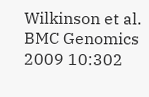Wilkinson et al. BMC Genomics 2009 10:302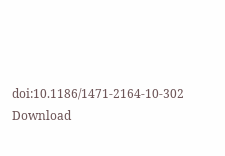doi:10.1186/1471-2164-10-302
Download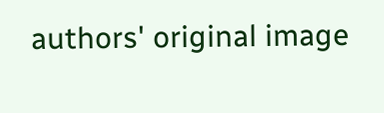authors' original image